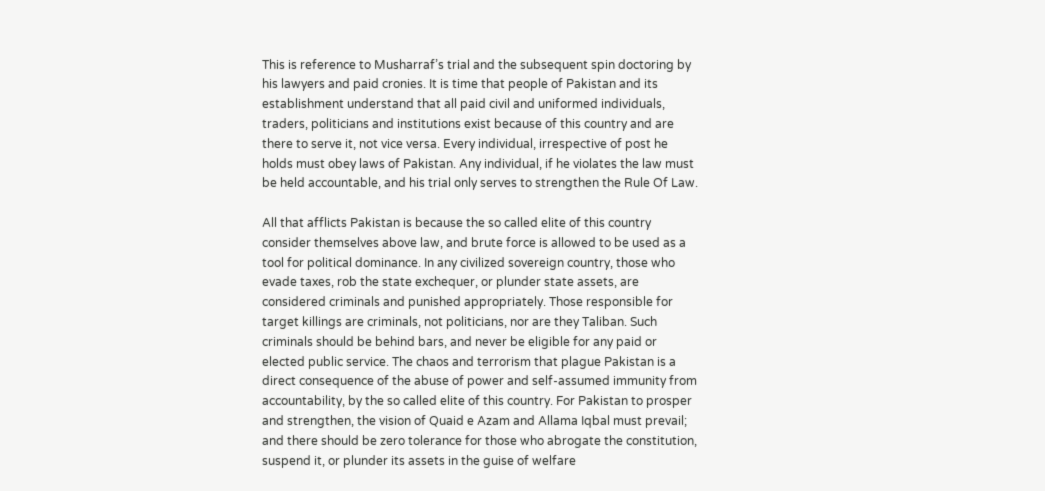This is reference to Musharraf’s trial and the subsequent spin doctoring by his lawyers and paid cronies. It is time that people of Pakistan and its establishment understand that all paid civil and uniformed individuals, traders, politicians and institutions exist because of this country and are there to serve it, not vice versa. Every individual, irrespective of post he holds must obey laws of Pakistan. Any individual, if he violates the law must be held accountable, and his trial only serves to strengthen the Rule Of Law.

All that afflicts Pakistan is because the so called elite of this country consider themselves above law, and brute force is allowed to be used as a tool for political dominance. In any civilized sovereign country, those who evade taxes, rob the state exchequer, or plunder state assets, are considered criminals and punished appropriately. Those responsible for target killings are criminals, not politicians, nor are they Taliban. Such criminals should be behind bars, and never be eligible for any paid or elected public service. The chaos and terrorism that plague Pakistan is a direct consequence of the abuse of power and self-assumed immunity from accountability, by the so called elite of this country. For Pakistan to prosper and strengthen, the vision of Quaid e Azam and Allama Iqbal must prevail; and there should be zero tolerance for those who abrogate the constitution, suspend it, or plunder its assets in the guise of welfare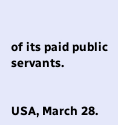of its paid public servants.


USA, March 28.